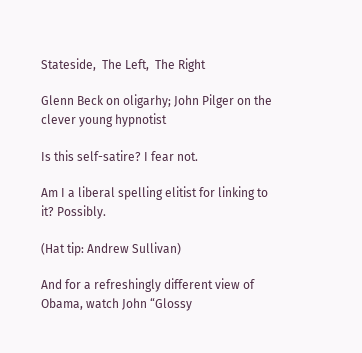Stateside,  The Left,  The Right

Glenn Beck on oligarhy; John Pilger on the clever young hypnotist

Is this self-satire? I fear not.

Am I a liberal spelling elitist for linking to it? Possibly.

(Hat tip: Andrew Sullivan)

And for a refreshingly different view of Obama, watch John “Glossy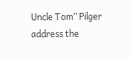Uncle Tom” Pilger address the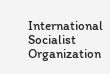International Socialist Organization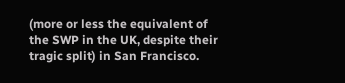(more or less the equivalent of the SWP in the UK, despite their tragic split) in San Francisco.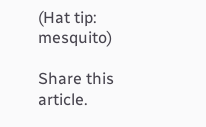(Hat tip: mesquito)

Share this article.